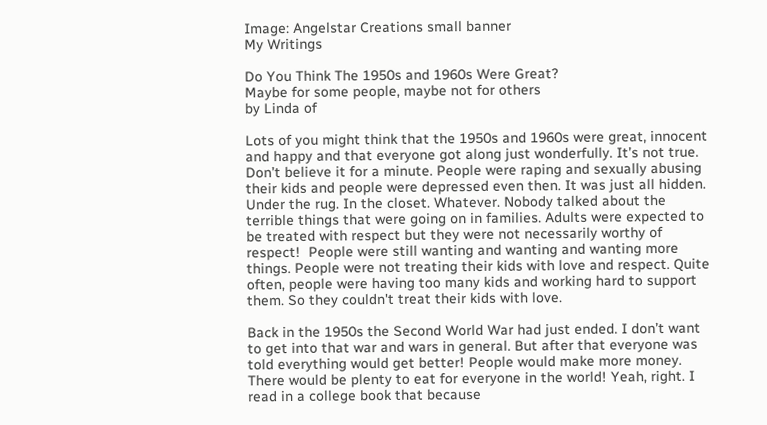Image: Angelstar Creations small banner
My Writings

Do You Think The 1950s and 1960s Were Great?
Maybe for some people, maybe not for others
by Linda of

Lots of you might think that the 1950s and 1960s were great, innocent and happy and that everyone got along just wonderfully. It’s not true. Don’t believe it for a minute. People were raping and sexually abusing their kids and people were depressed even then. It was just all hidden. Under the rug. In the closet. Whatever. Nobody talked about the terrible things that were going on in families. Adults were expected to be treated with respect but they were not necessarily worthy of respect!  People were still wanting and wanting and wanting more things. People were not treating their kids with love and respect. Quite often, people were having too many kids and working hard to support them. So they couldn't treat their kids with love.

Back in the 1950s the Second World War had just ended. I don’t want to get into that war and wars in general. But after that everyone was told everything would get better! People would make more money. There would be plenty to eat for everyone in the world! Yeah, right. I read in a college book that because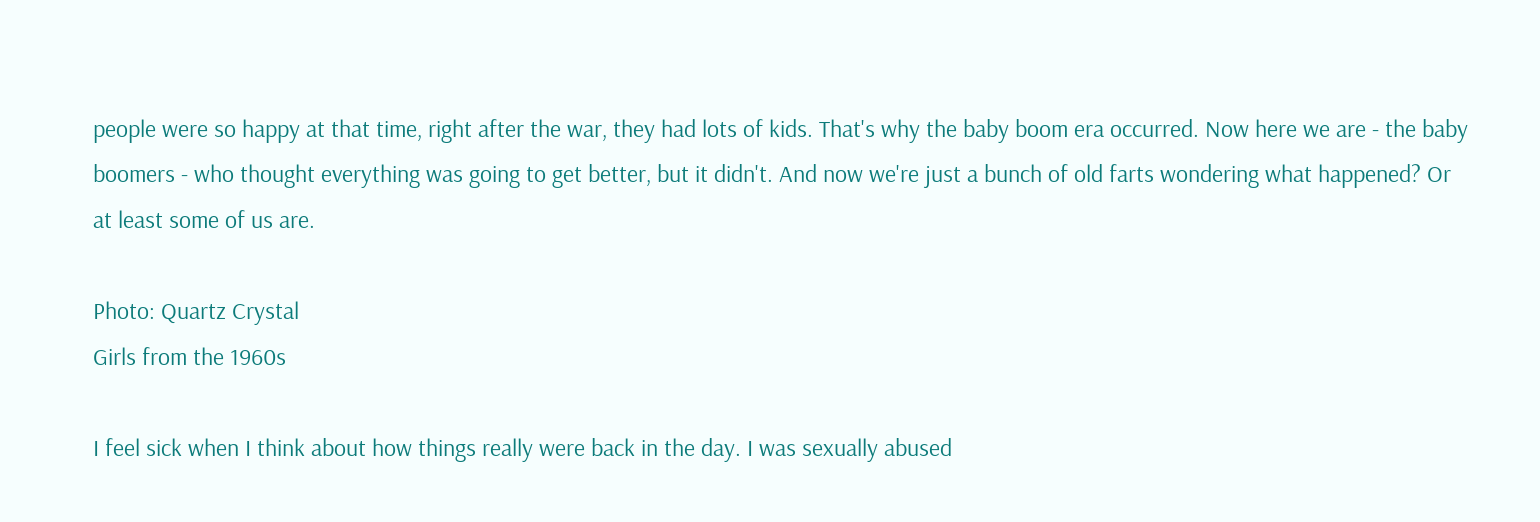people were so happy at that time, right after the war, they had lots of kids. That's why the baby boom era occurred. Now here we are - the baby boomers - who thought everything was going to get better, but it didn't. And now we're just a bunch of old farts wondering what happened? Or at least some of us are.

Photo: Quartz Crystal
Girls from the 1960s

I feel sick when I think about how things really were back in the day. I was sexually abused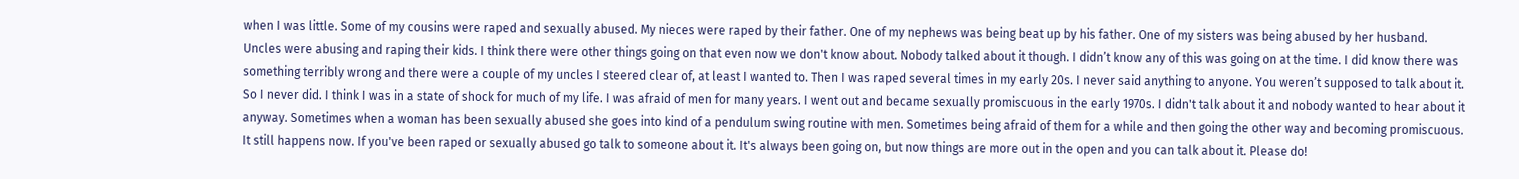when I was little. Some of my cousins were raped and sexually abused. My nieces were raped by their father. One of my nephews was being beat up by his father. One of my sisters was being abused by her husband. Uncles were abusing and raping their kids. I think there were other things going on that even now we don't know about. Nobody talked about it though. I didn’t know any of this was going on at the time. I did know there was something terribly wrong and there were a couple of my uncles I steered clear of, at least I wanted to. Then I was raped several times in my early 20s. I never said anything to anyone. You weren’t supposed to talk about it. So I never did. I think I was in a state of shock for much of my life. I was afraid of men for many years. I went out and became sexually promiscuous in the early 1970s. I didn't talk about it and nobody wanted to hear about it anyway. Sometimes when a woman has been sexually abused she goes into kind of a pendulum swing routine with men. Sometimes being afraid of them for a while and then going the other way and becoming promiscuous. It still happens now. If you've been raped or sexually abused go talk to someone about it. It's always been going on, but now things are more out in the open and you can talk about it. Please do!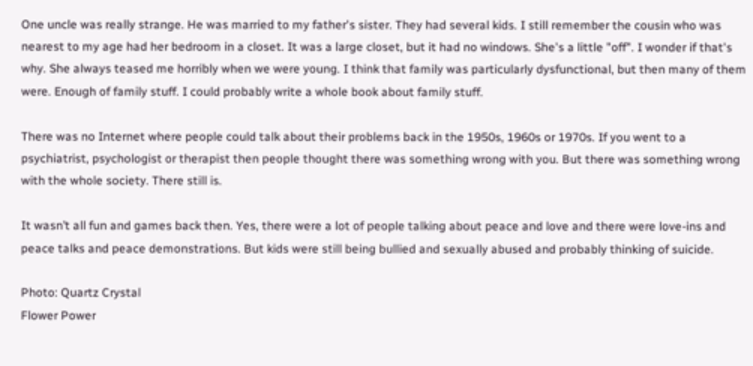One uncle was really strange. He was married to my father's sister. They had several kids. I still remember the cousin who was nearest to my age had her bedroom in a closet. It was a large closet, but it had no windows. She's a little "off". I wonder if that's why. She always teased me horribly when we were young. I think that family was particularly dysfunctional, but then many of them were. Enough of family stuff. I could probably write a whole book about family stuff.

There was no Internet where people could talk about their problems back in the 1950s, 1960s or 1970s. If you went to a psychiatrist, psychologist or therapist then people thought there was something wrong with you. But there was something wrong with the whole society. There still is.

It wasn’t all fun and games back then. Yes, there were a lot of people talking about peace and love and there were love-ins and peace talks and peace demonstrations. But kids were still being bullied and sexually abused and probably thinking of suicide.

Photo: Quartz Crystal
Flower Power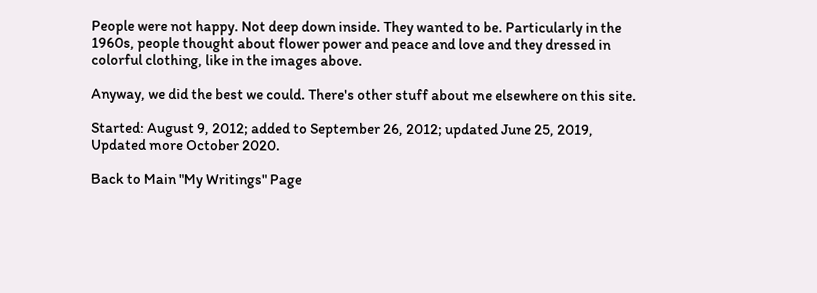People were not happy. Not deep down inside. They wanted to be. Particularly in the 1960s, people thought about flower power and peace and love and they dressed in colorful clothing, like in the images above.

Anyway, we did the best we could. There's other stuff about me elsewhere on this site.

Started: August 9, 2012; added to September 26, 2012; updated June 25, 2019, Updated more October 2020.

Back to Main "My Writings" Page